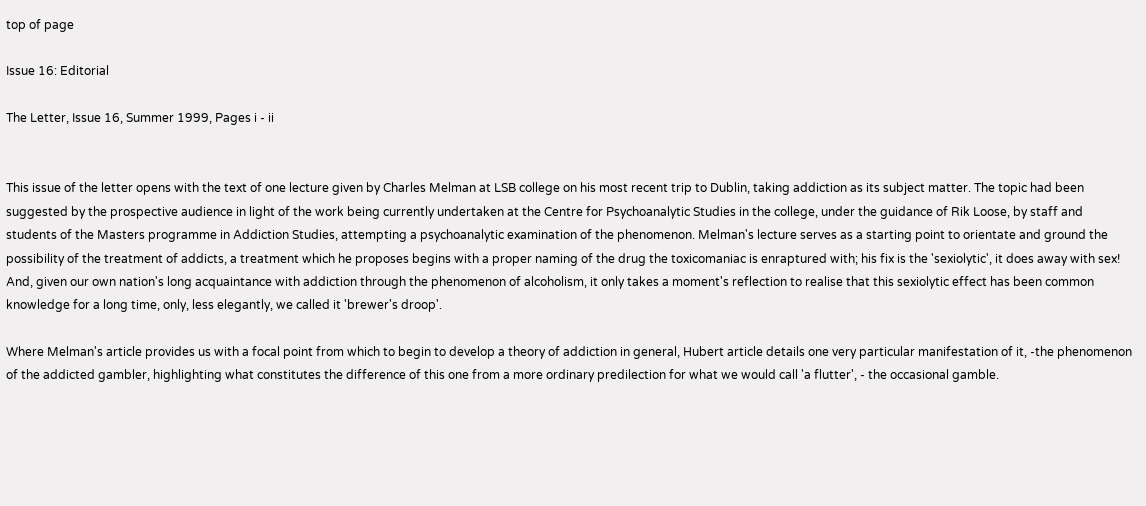top of page

Issue 16: Editorial

The Letter, Issue 16, Summer 1999, Pages i - ii


This issue of the letter opens with the text of one lecture given by Charles Melman at LSB college on his most recent trip to Dublin, taking addiction as its subject matter. The topic had been suggested by the prospective audience in light of the work being currently undertaken at the Centre for Psychoanalytic Studies in the college, under the guidance of Rik Loose, by staff and students of the Masters programme in Addiction Studies, attempting a psychoanalytic examination of the phenomenon. Melman's lecture serves as a starting point to orientate and ground the possibility of the treatment of addicts, a treatment which he proposes begins with a proper naming of the drug the toxicomaniac is enraptured with; his fix is the 'sexiolytic', it does away with sex! And, given our own nation's long acquaintance with addiction through the phenomenon of alcoholism, it only takes a moment's reflection to realise that this sexiolytic effect has been common knowledge for a long time, only, less elegantly, we called it 'brewer's droop'.

Where Melman's article provides us with a focal point from which to begin to develop a theory of addiction in general, Hubert article details one very particular manifestation of it, -the phenomenon of the addicted gambler, highlighting what constitutes the difference of this one from a more ordinary predilection for what we would call 'a flutter', - the occasional gamble.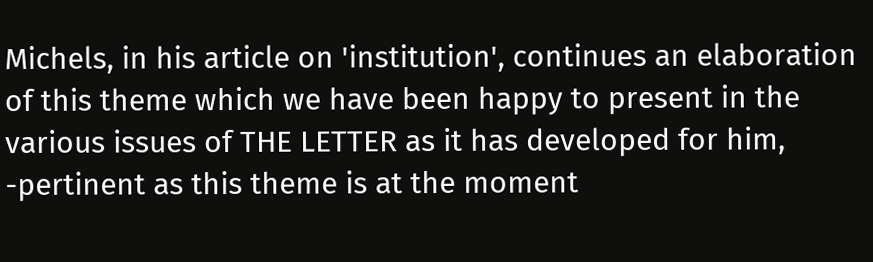Michels, in his article on 'institution', continues an elaboration of this theme which we have been happy to present in the various issues of THE LETTER as it has developed for him, -pertinent as this theme is at the moment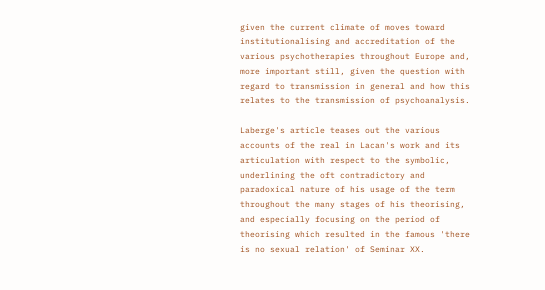given the current climate of moves toward institutionalising and accreditation of the various psychotherapies throughout Europe and, more important still, given the question with regard to transmission in general and how this relates to the transmission of psychoanalysis.

Laberge's article teases out the various accounts of the real in Lacan's work and its articulation with respect to the symbolic, underlining the oft contradictory and paradoxical nature of his usage of the term throughout the many stages of his theorising, and especially focusing on the period of theorising which resulted in the famous 'there is no sexual relation' of Seminar XX.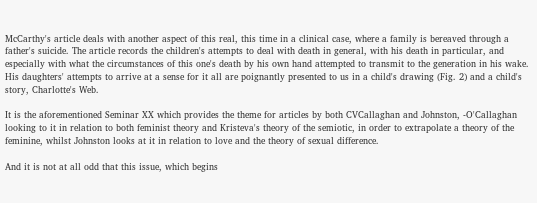McCarthy's article deals with another aspect of this real, this time in a clinical case, where a family is bereaved through a father's suicide. The article records the children's attempts to deal with death in general, with his death in particular, and especially with what the circumstances of this one's death by his own hand attempted to transmit to the generation in his wake. His daughters' attempts to arrive at a sense for it all are poignantly presented to us in a child's drawing (Fig. 2) and a child's story, Charlotte's Web.

It is the aforementioned Seminar XX which provides the theme for articles by both CVCallaghan and Johnston, -O'Callaghan looking to it in relation to both feminist theory and Kristeva's theory of the semiotic, in order to extrapolate a theory of the feminine, whilst Johnston looks at it in relation to love and the theory of sexual difference.

And it is not at all odd that this issue, which begins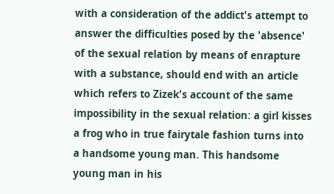with a consideration of the addict's attempt to answer the difficulties posed by the 'absence' of the sexual relation by means of enrapture with a substance, should end with an article which refers to Zizek's account of the same impossibility in the sexual relation: a girl kisses a frog who in true fairytale fashion turns into a handsome young man. This handsome young man in his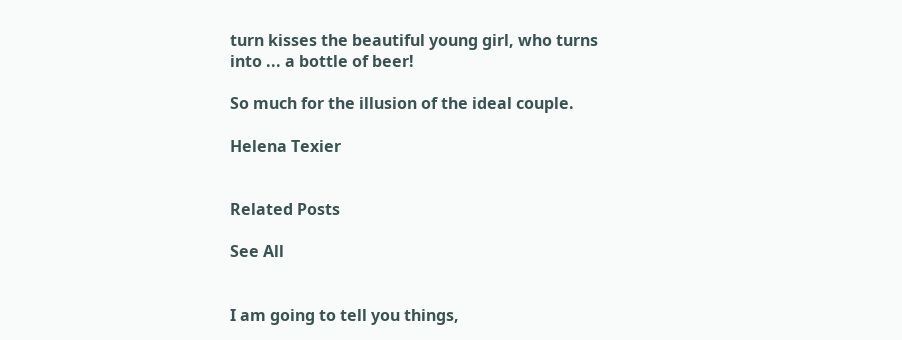turn kisses the beautiful young girl, who turns into ... a bottle of beer!

So much for the illusion of the ideal couple.

Helena Texier


Related Posts

See All


I am going to tell you things,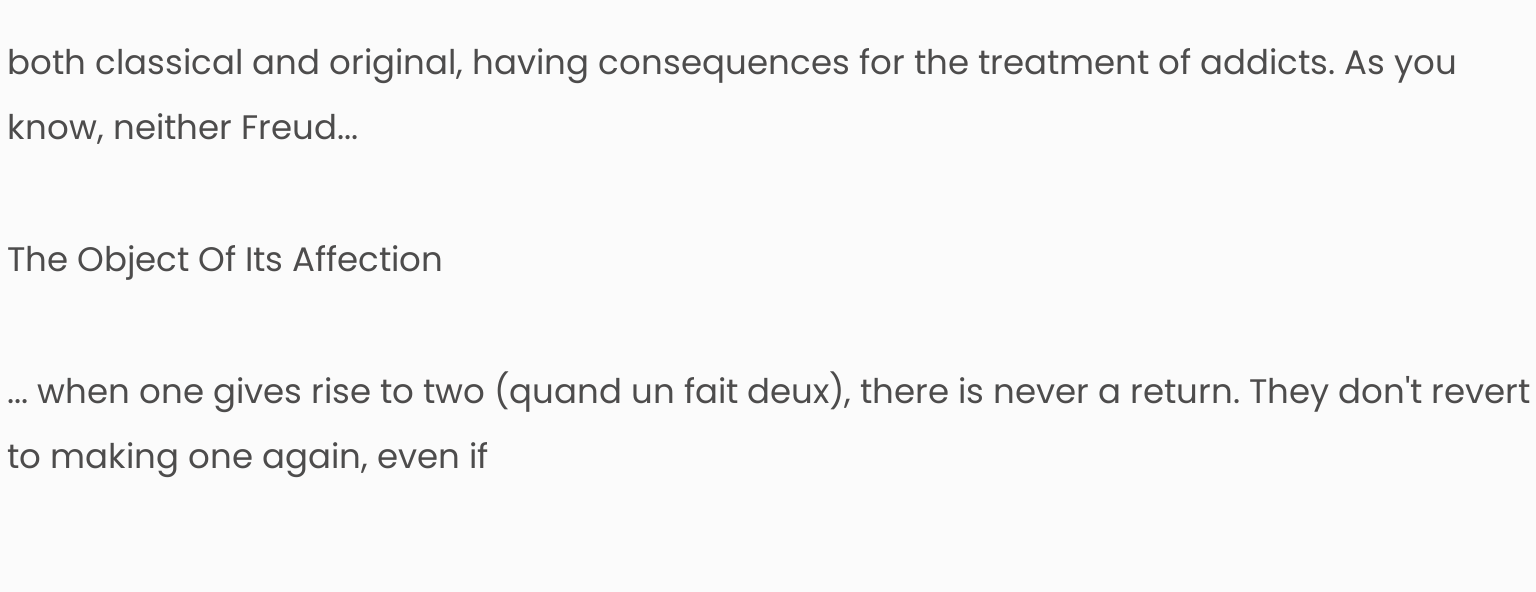both classical and original, having consequences for the treatment of addicts. As you know, neither Freud...

The Object Of Its Affection

... when one gives rise to two (quand un fait deux), there is never a return. They don't revert to making one again, even if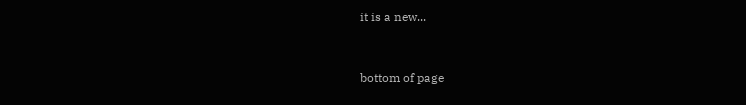it is a new...


bottom of page